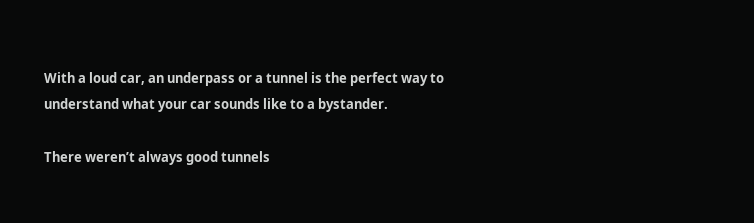With a loud car, an underpass or a tunnel is the perfect way to understand what your car sounds like to a bystander.

There weren’t always good tunnels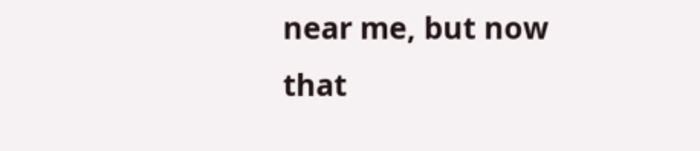near me, but now that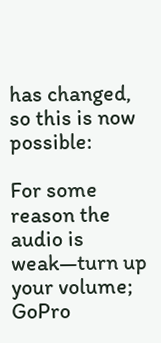has changed, so this is now possible:

For some reason the audio is weak—turn up your volume; GoPro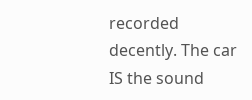recorded decently. The car IS the sound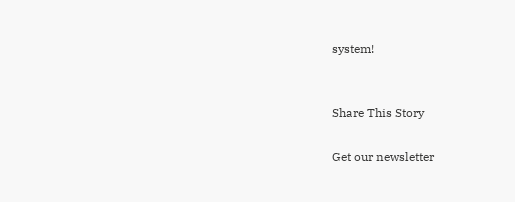system!


Share This Story

Get our newsletter